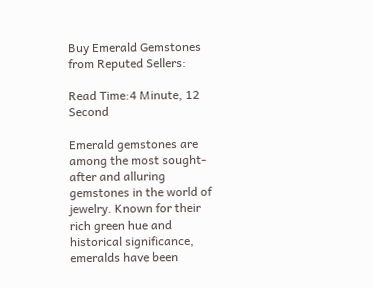Buy Emerald Gemstones from Reputed Sellers:

Read Time:4 Minute, 12 Second

Emerald gemstones are among the most sought-after and alluring gemstones in the world of jewelry. Known for their rich green hue and historical significance, emeralds have been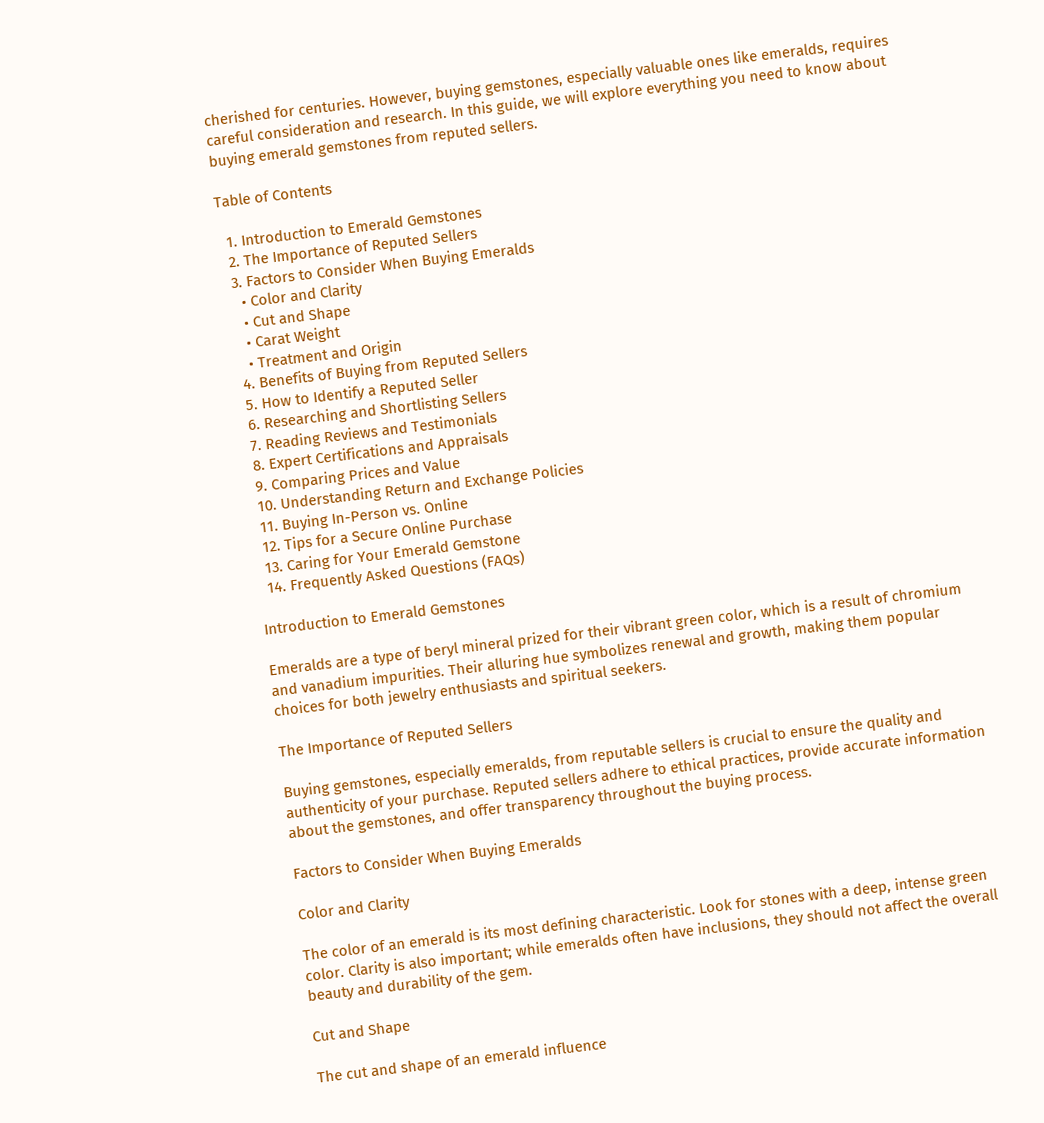cherished for centuries. However, buying gemstones, especially valuable ones like emeralds, requires careful consideration and research. In this guide, we will explore everything you need to know about buying emerald gemstones from reputed sellers.

Table of Contents

  1. Introduction to Emerald Gemstones
  2. The Importance of Reputed Sellers
  3. Factors to Consider When Buying Emeralds
    • Color and Clarity
    • Cut and Shape
    • Carat Weight
    • Treatment and Origin
  4. Benefits of Buying from Reputed Sellers
  5. How to Identify a Reputed Seller
  6. Researching and Shortlisting Sellers
  7. Reading Reviews and Testimonials
  8. Expert Certifications and Appraisals
  9. Comparing Prices and Value
  10. Understanding Return and Exchange Policies
  11. Buying In-Person vs. Online
  12. Tips for a Secure Online Purchase
  13. Caring for Your Emerald Gemstone
  14. Frequently Asked Questions (FAQs)

Introduction to Emerald Gemstones

Emeralds are a type of beryl mineral prized for their vibrant green color, which is a result of chromium and vanadium impurities. Their alluring hue symbolizes renewal and growth, making them popular choices for both jewelry enthusiasts and spiritual seekers.

The Importance of Reputed Sellers

Buying gemstones, especially emeralds, from reputable sellers is crucial to ensure the quality and authenticity of your purchase. Reputed sellers adhere to ethical practices, provide accurate information about the gemstones, and offer transparency throughout the buying process.

Factors to Consider When Buying Emeralds

Color and Clarity

The color of an emerald is its most defining characteristic. Look for stones with a deep, intense green color. Clarity is also important; while emeralds often have inclusions, they should not affect the overall beauty and durability of the gem.

Cut and Shape

The cut and shape of an emerald influence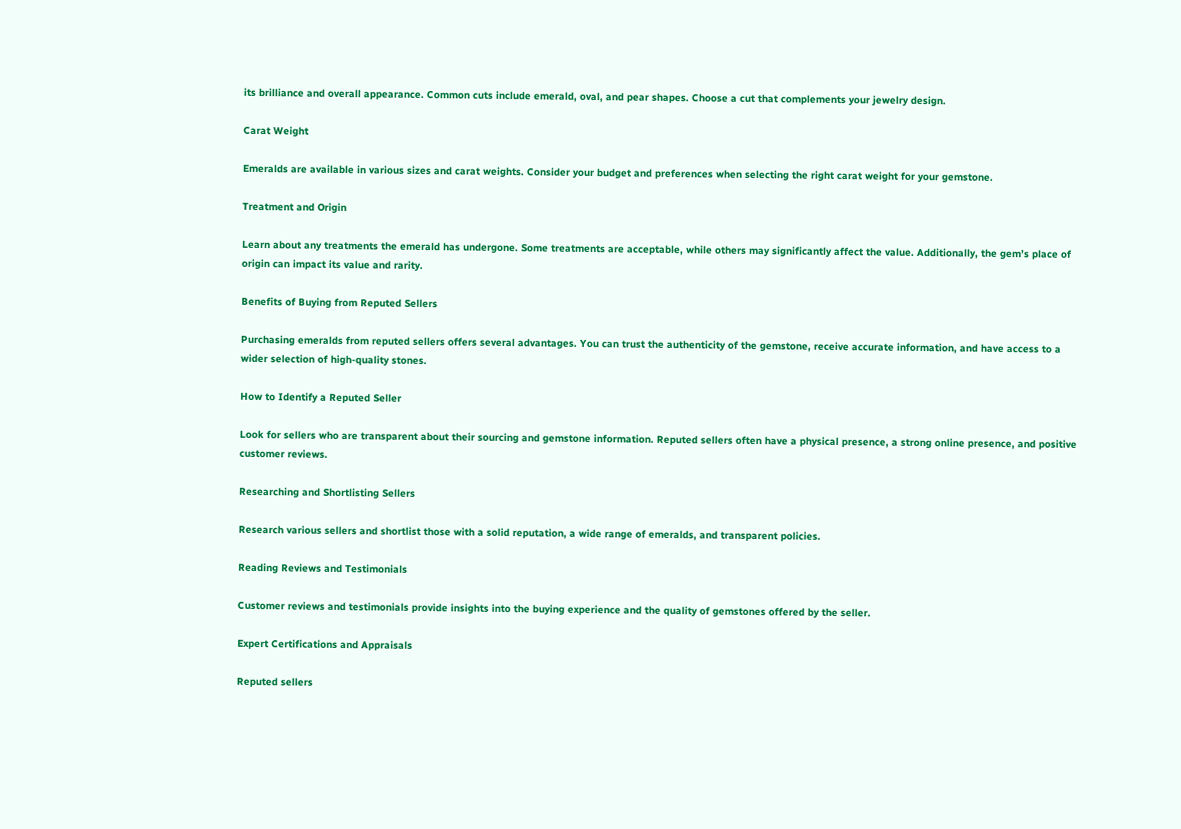its brilliance and overall appearance. Common cuts include emerald, oval, and pear shapes. Choose a cut that complements your jewelry design.

Carat Weight

Emeralds are available in various sizes and carat weights. Consider your budget and preferences when selecting the right carat weight for your gemstone.

Treatment and Origin

Learn about any treatments the emerald has undergone. Some treatments are acceptable, while others may significantly affect the value. Additionally, the gem’s place of origin can impact its value and rarity.

Benefits of Buying from Reputed Sellers

Purchasing emeralds from reputed sellers offers several advantages. You can trust the authenticity of the gemstone, receive accurate information, and have access to a wider selection of high-quality stones.

How to Identify a Reputed Seller

Look for sellers who are transparent about their sourcing and gemstone information. Reputed sellers often have a physical presence, a strong online presence, and positive customer reviews.

Researching and Shortlisting Sellers

Research various sellers and shortlist those with a solid reputation, a wide range of emeralds, and transparent policies.

Reading Reviews and Testimonials

Customer reviews and testimonials provide insights into the buying experience and the quality of gemstones offered by the seller.

Expert Certifications and Appraisals

Reputed sellers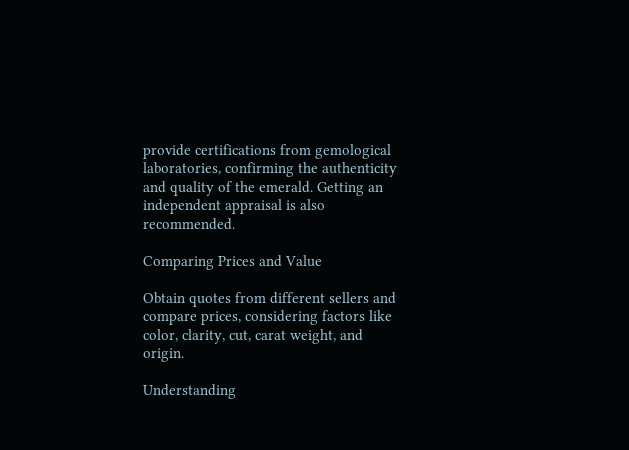provide certifications from gemological laboratories, confirming the authenticity and quality of the emerald. Getting an independent appraisal is also recommended.

Comparing Prices and Value

Obtain quotes from different sellers and compare prices, considering factors like color, clarity, cut, carat weight, and origin.

Understanding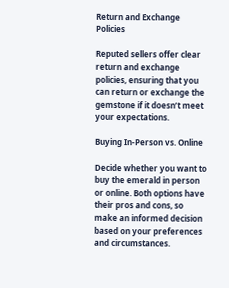Return and Exchange Policies

Reputed sellers offer clear return and exchange policies, ensuring that you can return or exchange the gemstone if it doesn’t meet your expectations.

Buying In-Person vs. Online

Decide whether you want to buy the emerald in person or online. Both options have their pros and cons, so make an informed decision based on your preferences and circumstances.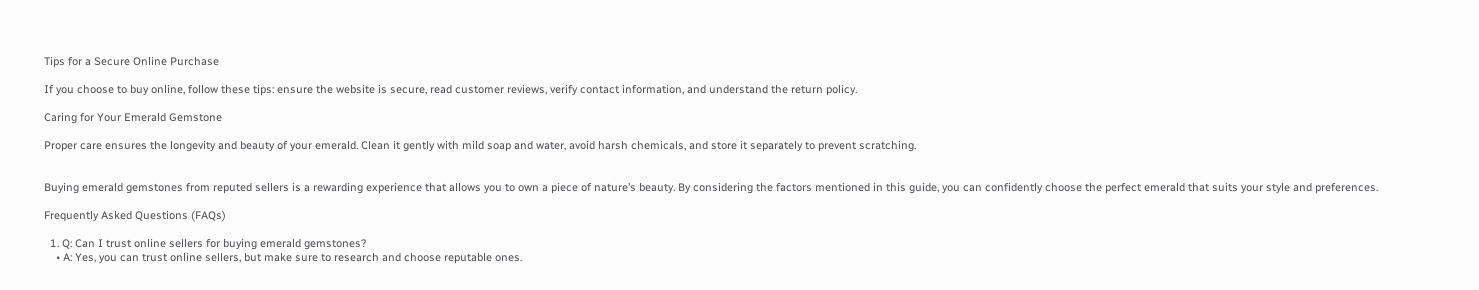Tips for a Secure Online Purchase

If you choose to buy online, follow these tips: ensure the website is secure, read customer reviews, verify contact information, and understand the return policy.

Caring for Your Emerald Gemstone

Proper care ensures the longevity and beauty of your emerald. Clean it gently with mild soap and water, avoid harsh chemicals, and store it separately to prevent scratching.


Buying emerald gemstones from reputed sellers is a rewarding experience that allows you to own a piece of nature’s beauty. By considering the factors mentioned in this guide, you can confidently choose the perfect emerald that suits your style and preferences.

Frequently Asked Questions (FAQs)

  1. Q: Can I trust online sellers for buying emerald gemstones?
    • A: Yes, you can trust online sellers, but make sure to research and choose reputable ones.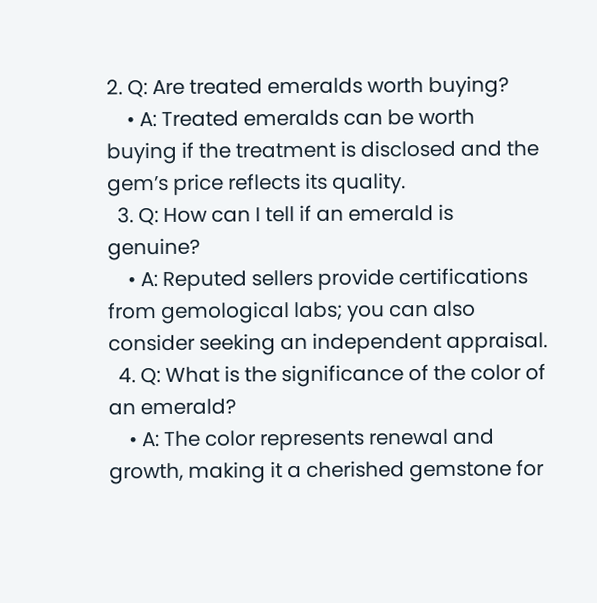2. Q: Are treated emeralds worth buying?
    • A: Treated emeralds can be worth buying if the treatment is disclosed and the gem’s price reflects its quality.
  3. Q: How can I tell if an emerald is genuine?
    • A: Reputed sellers provide certifications from gemological labs; you can also consider seeking an independent appraisal.
  4. Q: What is the significance of the color of an emerald?
    • A: The color represents renewal and growth, making it a cherished gemstone for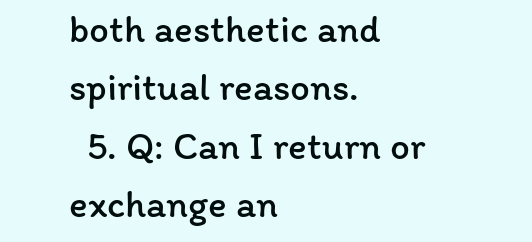both aesthetic and spiritual reasons.
  5. Q: Can I return or exchange an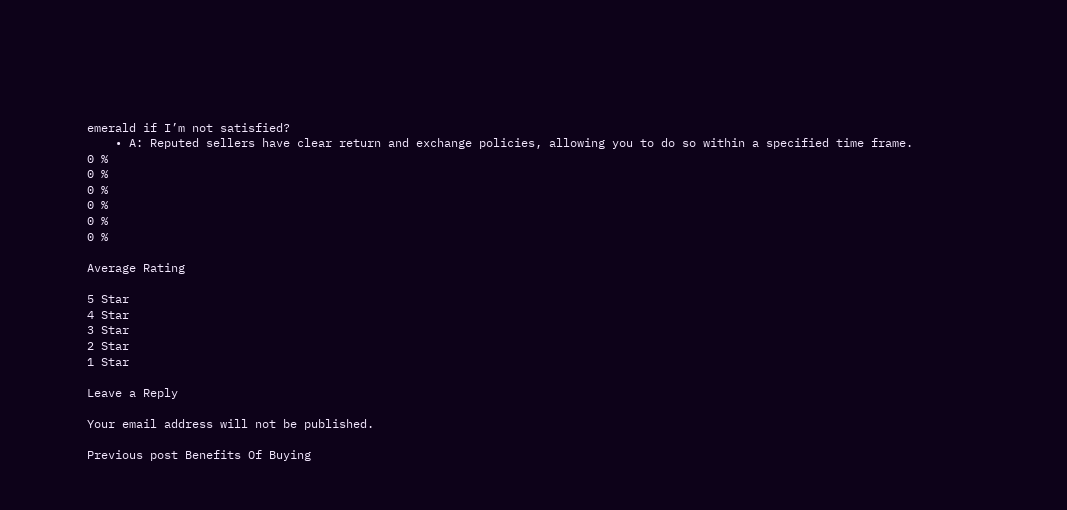emerald if I’m not satisfied?
    • A: Reputed sellers have clear return and exchange policies, allowing you to do so within a specified time frame.
0 %
0 %
0 %
0 %
0 %
0 %

Average Rating

5 Star
4 Star
3 Star
2 Star
1 Star

Leave a Reply

Your email address will not be published.

Previous post Benefits Of Buying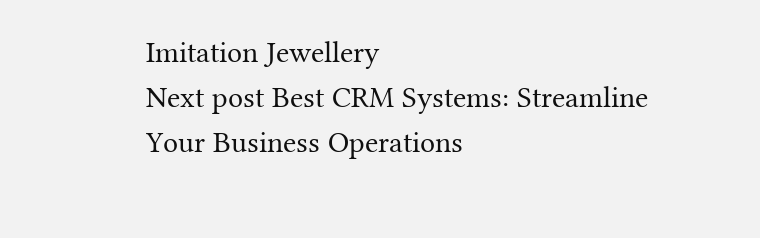Imitation Jewellery
Next post Best CRM Systems: Streamline Your Business Operations